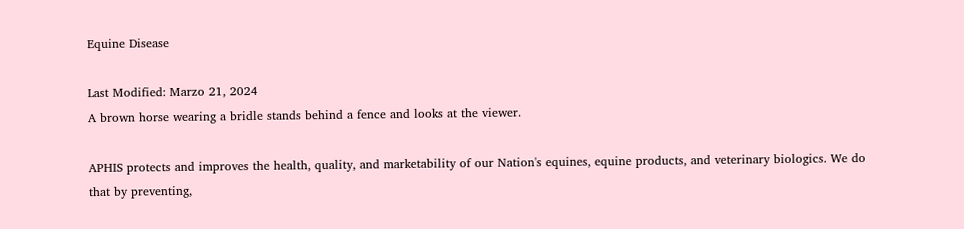Equine Disease

Last Modified: Marzo 21, 2024
A brown horse wearing a bridle stands behind a fence and looks at the viewer.

APHIS protects and improves the health, quality, and marketability of our Nation's equines, equine products, and veterinary biologics. We do that by preventing,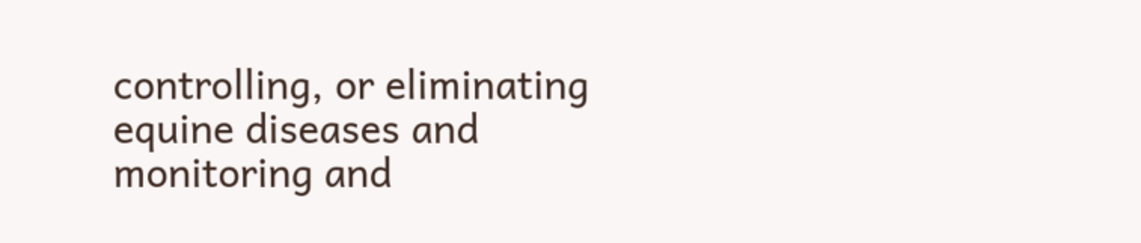controlling, or eliminating equine diseases and monitoring and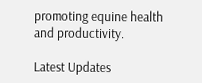promoting equine health and productivity.

Latest Updates